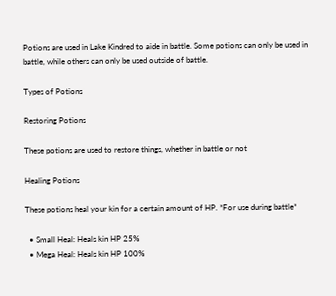Potions are used in Lake Kindred to aide in battle. Some potions can only be used in battle, while others can only be used outside of battle.

Types of Potions

Restoring Potions

These potions are used to restore things, whether in battle or not

Healing Potions

These potions heal your kin for a certain amount of HP. *For use during battle*

  • Small Heal: Heals kin HP 25%
  • Mega Heal: Heals kin HP 100%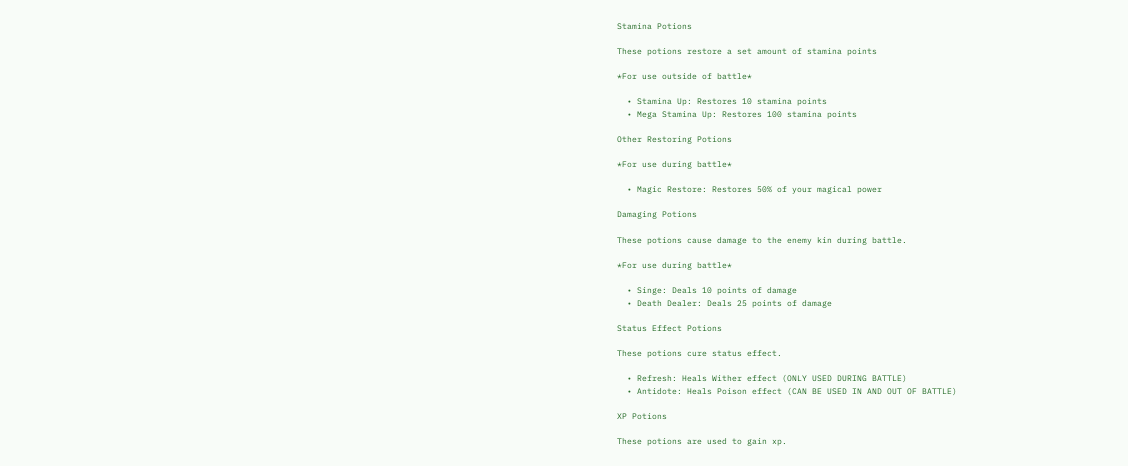Stamina Potions

These potions restore a set amount of stamina points

*For use outside of battle*

  • Stamina Up: Restores 10 stamina points
  • Mega Stamina Up: Restores 100 stamina points

Other Restoring Potions

*For use during battle*

  • Magic Restore: Restores 50% of your magical power

Damaging Potions

These potions cause damage to the enemy kin during battle.

*For use during battle*

  • Singe: Deals 10 points of damage
  • Death Dealer: Deals 25 points of damage

Status Effect Potions

These potions cure status effect.

  • Refresh: Heals Wither effect (ONLY USED DURING BATTLE)
  • Antidote: Heals Poison effect (CAN BE USED IN AND OUT OF BATTLE)

XP Potions

These potions are used to gain xp.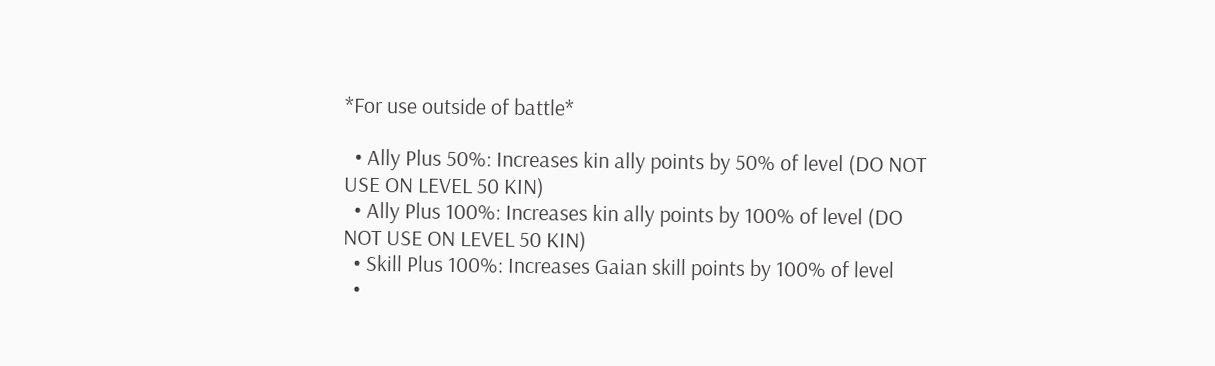*For use outside of battle*

  • Ally Plus 50%: Increases kin ally points by 50% of level (DO NOT USE ON LEVEL 50 KIN)
  • Ally Plus 100%: Increases kin ally points by 100% of level (DO NOT USE ON LEVEL 50 KIN)
  • Skill Plus 100%: Increases Gaian skill points by 100% of level
  •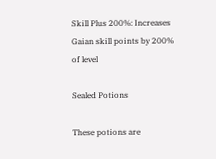Skill Plus 200%: Increases Gaian skill points by 200% of level

Sealed Potions

These potions are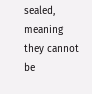sealed, meaning they cannot be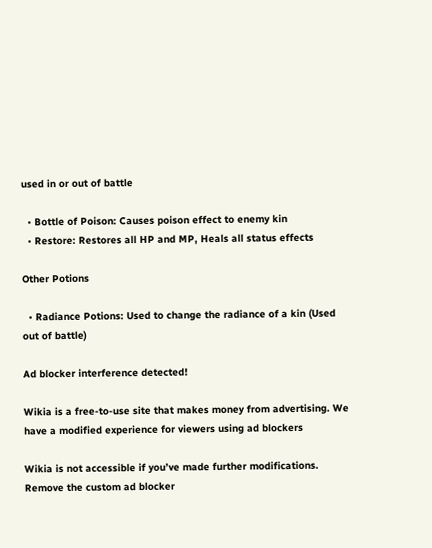used in or out of battle

  • Bottle of Poison: Causes poison effect to enemy kin
  • Restore: Restores all HP and MP, Heals all status effects

Other Potions

  • Radiance Potions: Used to change the radiance of a kin (Used out of battle)

Ad blocker interference detected!

Wikia is a free-to-use site that makes money from advertising. We have a modified experience for viewers using ad blockers

Wikia is not accessible if you’ve made further modifications. Remove the custom ad blocker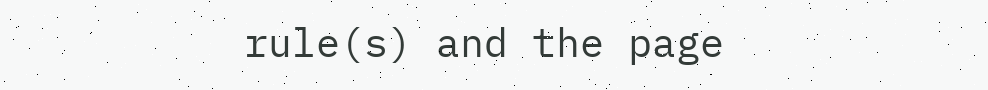rule(s) and the page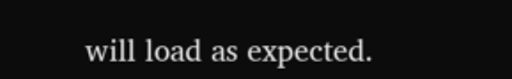will load as expected.